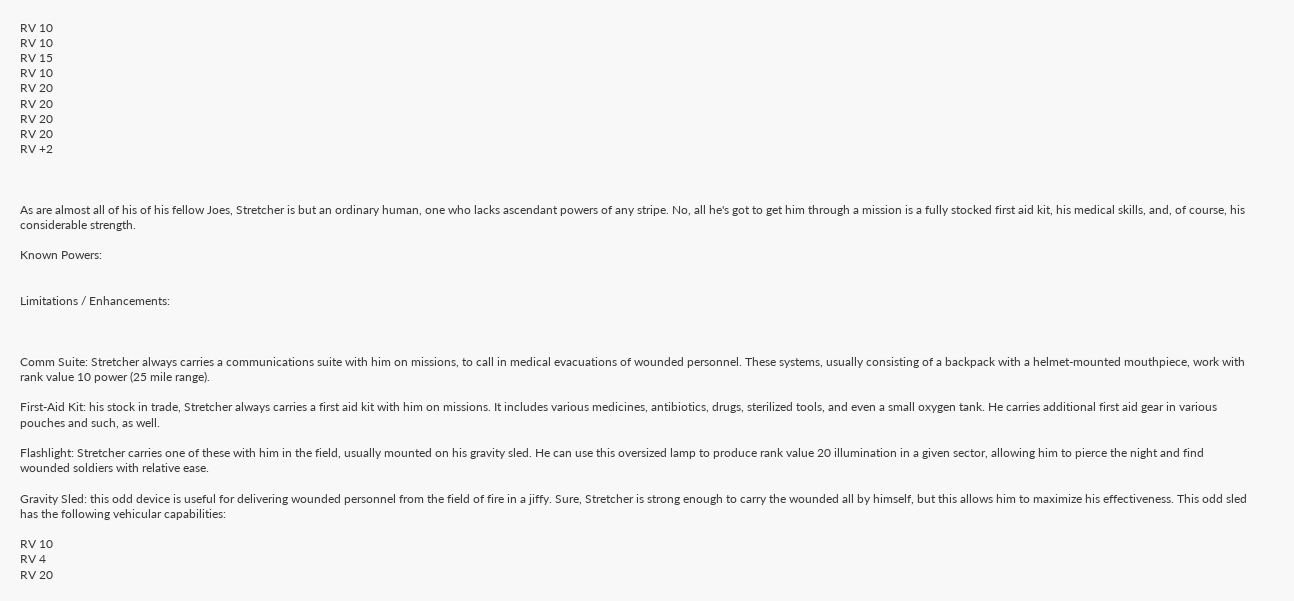RV 10
RV 10
RV 15
RV 10
RV 20
RV 20
RV 20
RV 20
RV +2



As are almost all of his of his fellow Joes, Stretcher is but an ordinary human, one who lacks ascendant powers of any stripe. No, all he's got to get him through a mission is a fully stocked first aid kit, his medical skills, and, of course, his considerable strength.

Known Powers:


Limitations / Enhancements:



Comm Suite: Stretcher always carries a communications suite with him on missions, to call in medical evacuations of wounded personnel. These systems, usually consisting of a backpack with a helmet-mounted mouthpiece, work with rank value 10 power (25 mile range).

First-Aid Kit: his stock in trade, Stretcher always carries a first aid kit with him on missions. It includes various medicines, antibiotics, drugs, sterilized tools, and even a small oxygen tank. He carries additional first aid gear in various pouches and such, as well.

Flashlight: Stretcher carries one of these with him in the field, usually mounted on his gravity sled. He can use this oversized lamp to produce rank value 20 illumination in a given sector, allowing him to pierce the night and find wounded soldiers with relative ease.

Gravity Sled: this odd device is useful for delivering wounded personnel from the field of fire in a jiffy. Sure, Stretcher is strong enough to carry the wounded all by himself, but this allows him to maximize his effectiveness. This odd sled has the following vehicular capabilities:

RV 10
RV 4
RV 20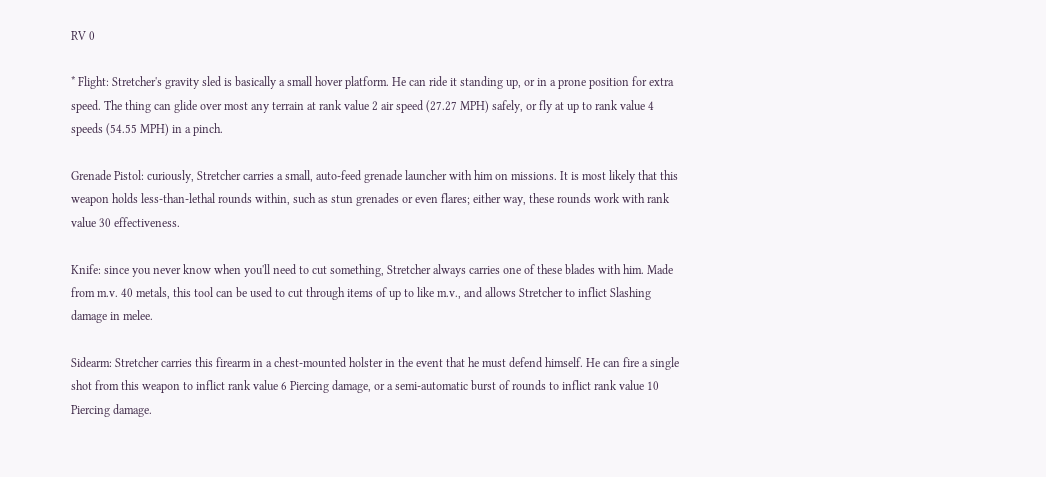RV 0

* Flight: Stretcher's gravity sled is basically a small hover platform. He can ride it standing up, or in a prone position for extra speed. The thing can glide over most any terrain at rank value 2 air speed (27.27 MPH) safely, or fly at up to rank value 4 speeds (54.55 MPH) in a pinch.

Grenade Pistol: curiously, Stretcher carries a small, auto-feed grenade launcher with him on missions. It is most likely that this weapon holds less-than-lethal rounds within, such as stun grenades or even flares; either way, these rounds work with rank value 30 effectiveness.

Knife: since you never know when you'll need to cut something, Stretcher always carries one of these blades with him. Made from m.v. 40 metals, this tool can be used to cut through items of up to like m.v., and allows Stretcher to inflict Slashing damage in melee.

Sidearm: Stretcher carries this firearm in a chest-mounted holster in the event that he must defend himself. He can fire a single shot from this weapon to inflict rank value 6 Piercing damage, or a semi-automatic burst of rounds to inflict rank value 10 Piercing damage.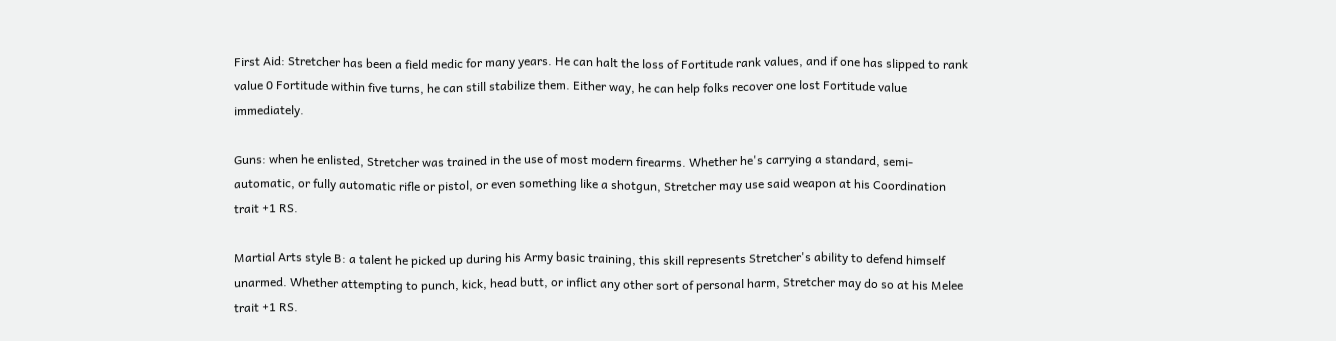First Aid: Stretcher has been a field medic for many years. He can halt the loss of Fortitude rank values, and if one has slipped to rank value 0 Fortitude within five turns, he can still stabilize them. Either way, he can help folks recover one lost Fortitude value immediately.

Guns: when he enlisted, Stretcher was trained in the use of most modern firearms. Whether he's carrying a standard, semi-automatic, or fully automatic rifle or pistol, or even something like a shotgun, Stretcher may use said weapon at his Coordination trait +1 RS.

Martial Arts style B: a talent he picked up during his Army basic training, this skill represents Stretcher's ability to defend himself unarmed. Whether attempting to punch, kick, head butt, or inflict any other sort of personal harm, Stretcher may do so at his Melee trait +1 RS.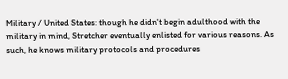Military / United States: though he didn't begin adulthood with the military in mind, Stretcher eventually enlisted for various reasons. As such, he knows military protocols and procedures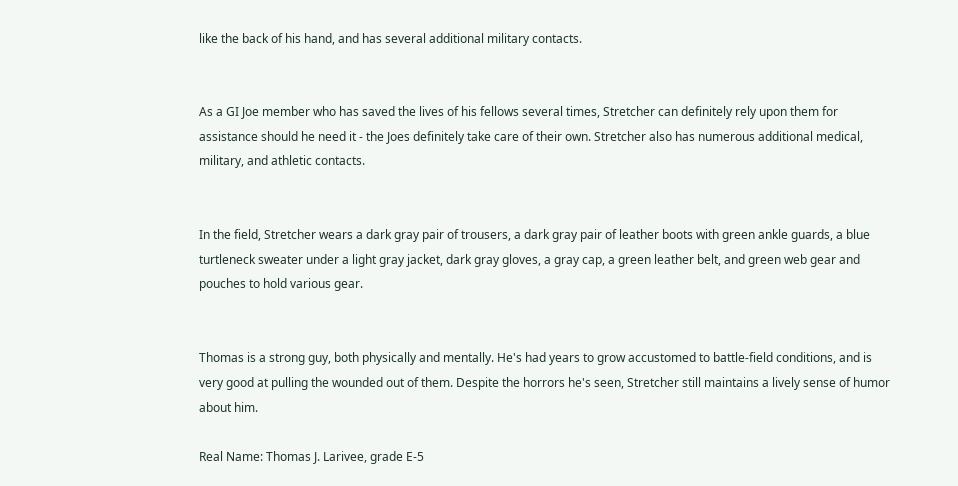like the back of his hand, and has several additional military contacts.


As a GI Joe member who has saved the lives of his fellows several times, Stretcher can definitely rely upon them for assistance should he need it - the Joes definitely take care of their own. Stretcher also has numerous additional medical, military, and athletic contacts.


In the field, Stretcher wears a dark gray pair of trousers, a dark gray pair of leather boots with green ankle guards, a blue turtleneck sweater under a light gray jacket, dark gray gloves, a gray cap, a green leather belt, and green web gear and pouches to hold various gear.


Thomas is a strong guy, both physically and mentally. He's had years to grow accustomed to battle-field conditions, and is very good at pulling the wounded out of them. Despite the horrors he's seen, Stretcher still maintains a lively sense of humor about him.

Real Name: Thomas J. Larivee, grade E-5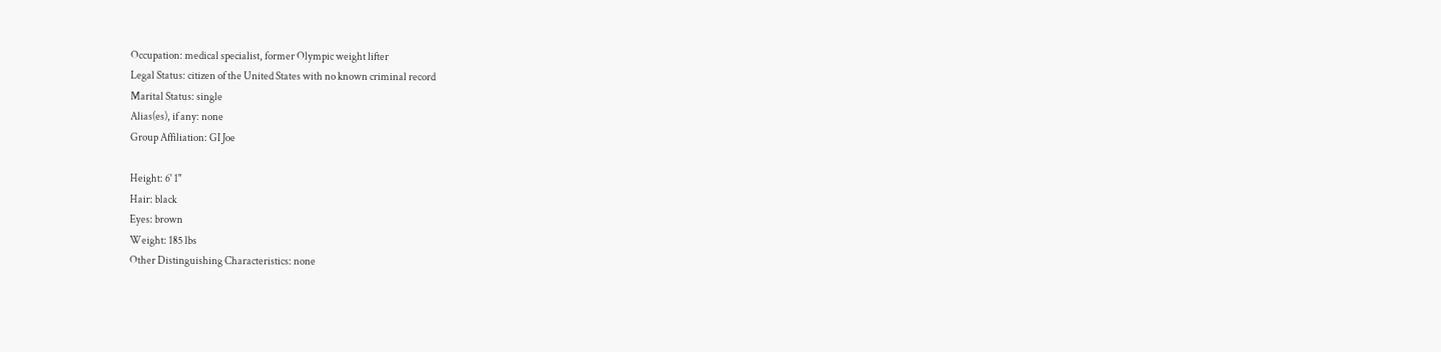Occupation: medical specialist, former Olympic weight lifter
Legal Status: citizen of the United States with no known criminal record
Marital Status: single
Alias(es), if any: none
Group Affiliation: GI Joe

Height: 6' 1"
Hair: black
Eyes: brown
Weight: 185 lbs
Other Distinguishing Characteristics: none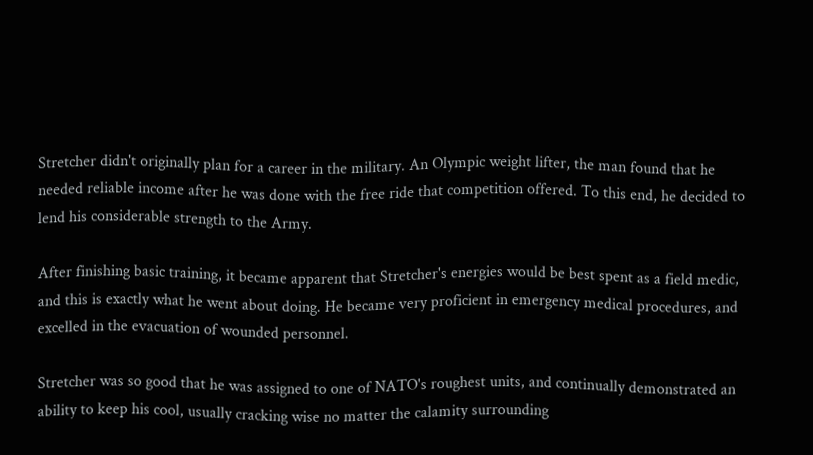Stretcher didn't originally plan for a career in the military. An Olympic weight lifter, the man found that he needed reliable income after he was done with the free ride that competition offered. To this end, he decided to lend his considerable strength to the Army.

After finishing basic training, it became apparent that Stretcher's energies would be best spent as a field medic, and this is exactly what he went about doing. He became very proficient in emergency medical procedures, and excelled in the evacuation of wounded personnel.

Stretcher was so good that he was assigned to one of NATO's roughest units, and continually demonstrated an ability to keep his cool, usually cracking wise no matter the calamity surrounding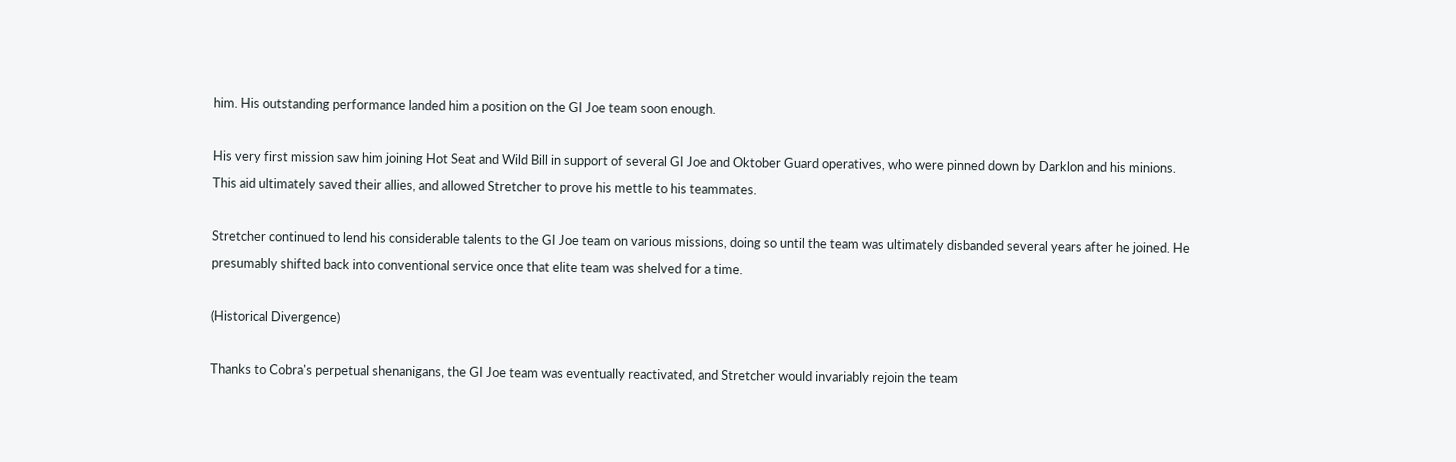him. His outstanding performance landed him a position on the GI Joe team soon enough.

His very first mission saw him joining Hot Seat and Wild Bill in support of several GI Joe and Oktober Guard operatives, who were pinned down by Darklon and his minions. This aid ultimately saved their allies, and allowed Stretcher to prove his mettle to his teammates.

Stretcher continued to lend his considerable talents to the GI Joe team on various missions, doing so until the team was ultimately disbanded several years after he joined. He presumably shifted back into conventional service once that elite team was shelved for a time.

(Historical Divergence)

Thanks to Cobra's perpetual shenanigans, the GI Joe team was eventually reactivated, and Stretcher would invariably rejoin the team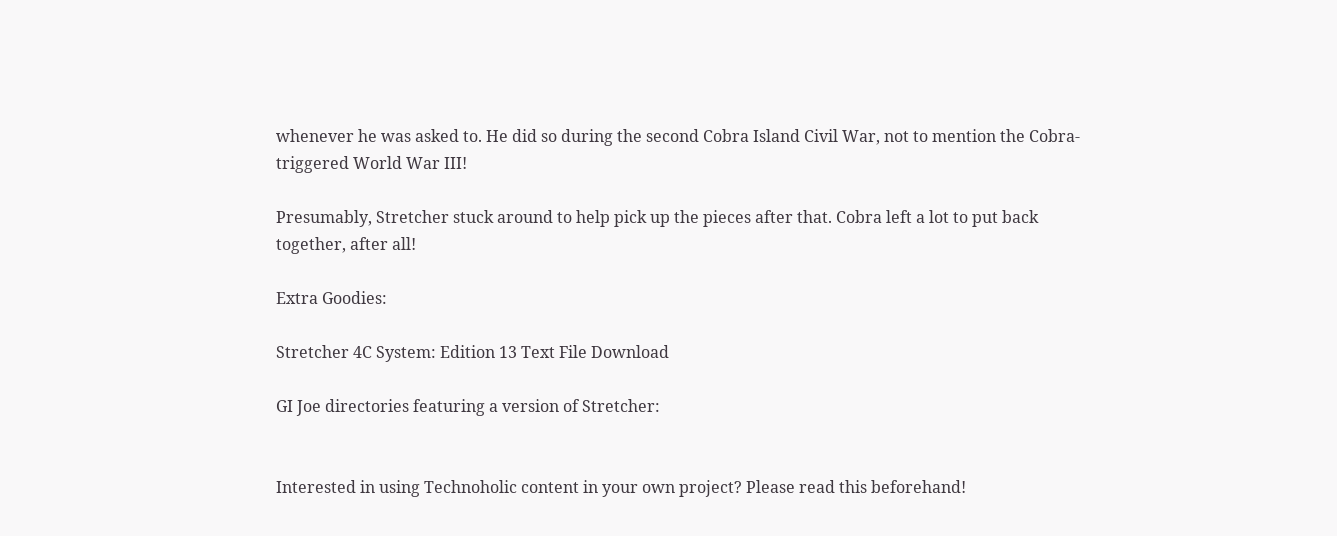whenever he was asked to. He did so during the second Cobra Island Civil War, not to mention the Cobra-triggered World War III!

Presumably, Stretcher stuck around to help pick up the pieces after that. Cobra left a lot to put back together, after all!

Extra Goodies:

Stretcher 4C System: Edition 13 Text File Download

GI Joe directories featuring a version of Stretcher:


Interested in using Technoholic content in your own project? Please read this beforehand!